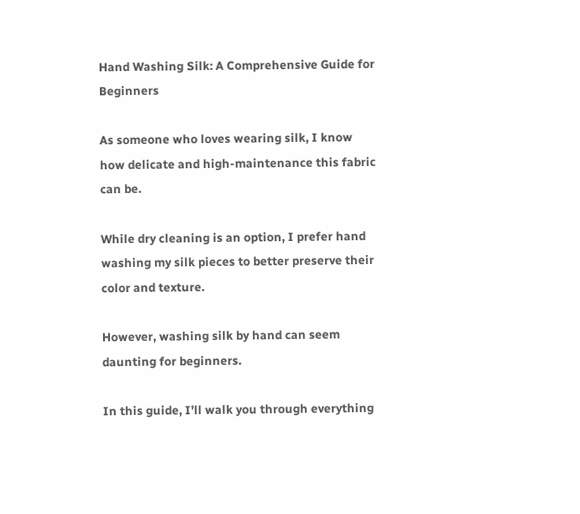Hand Washing Silk: A Comprehensive Guide for Beginners

As someone who loves wearing silk, I know how delicate and high-maintenance this fabric can be.

While dry cleaning is an option, I prefer hand washing my silk pieces to better preserve their color and texture.

However, washing silk by hand can seem daunting for beginners.

In this guide, I’ll walk you through everything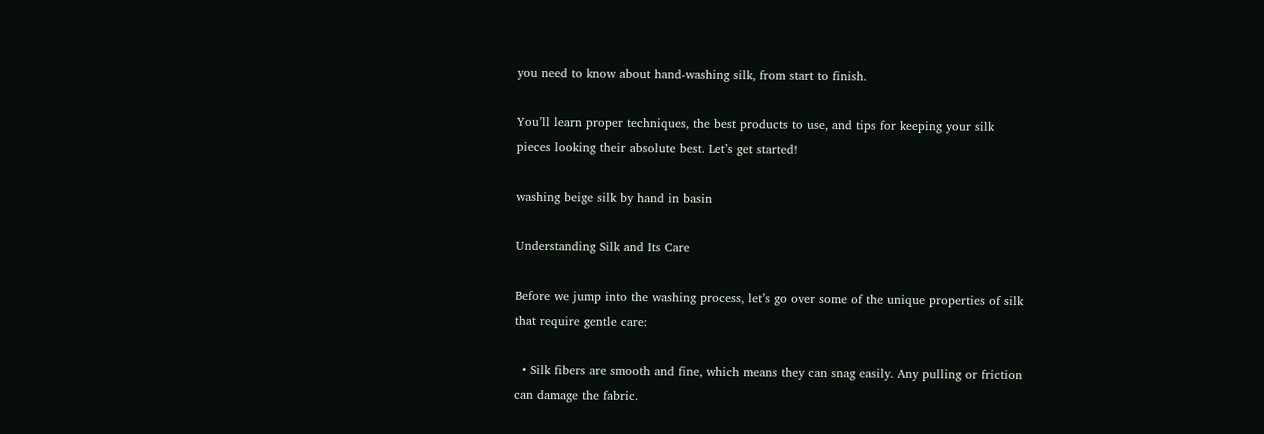you need to know about hand-washing silk, from start to finish.

You’ll learn proper techniques, the best products to use, and tips for keeping your silk pieces looking their absolute best. Let’s get started!

washing beige silk by hand in basin

Understanding Silk and Its Care

Before we jump into the washing process, let’s go over some of the unique properties of silk that require gentle care:

  • Silk fibers are smooth and fine, which means they can snag easily. Any pulling or friction can damage the fabric.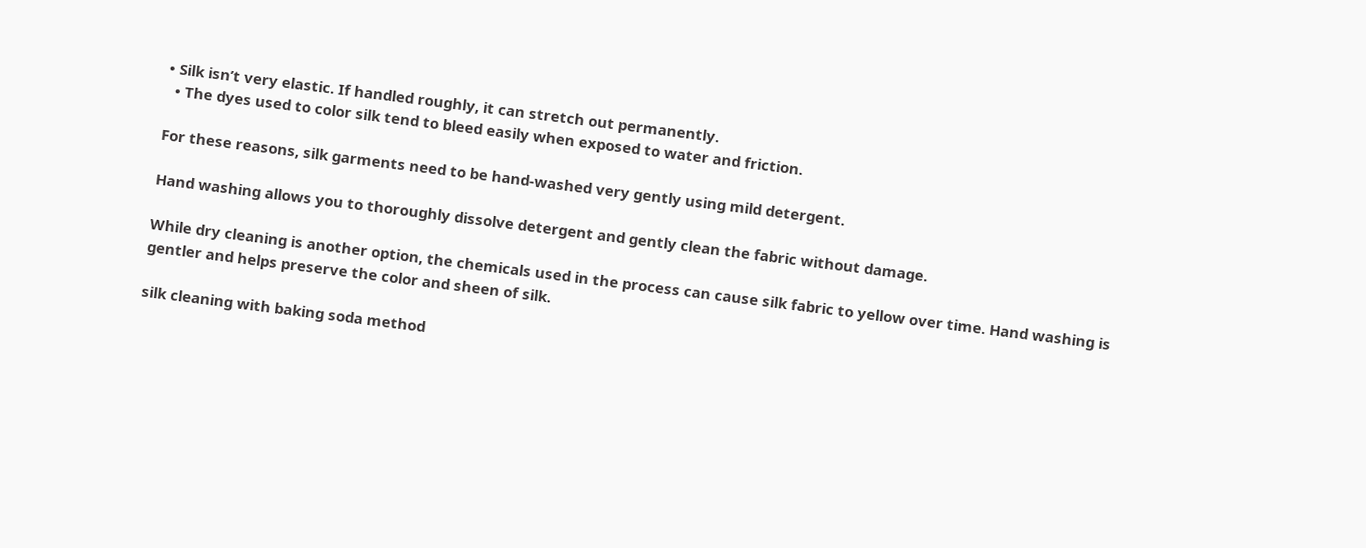• Silk isn’t very elastic. If handled roughly, it can stretch out permanently.
  • The dyes used to color silk tend to bleed easily when exposed to water and friction.

For these reasons, silk garments need to be hand-washed very gently using mild detergent.

Hand washing allows you to thoroughly dissolve detergent and gently clean the fabric without damage.

While dry cleaning is another option, the chemicals used in the process can cause silk fabric to yellow over time. Hand washing is gentler and helps preserve the color and sheen of silk.

silk cleaning with baking soda method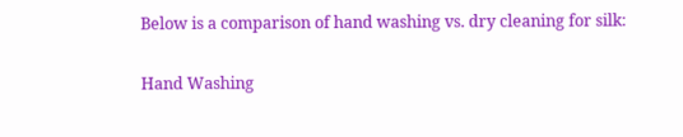Below is a comparison of hand washing vs. dry cleaning for silk:

Hand Washing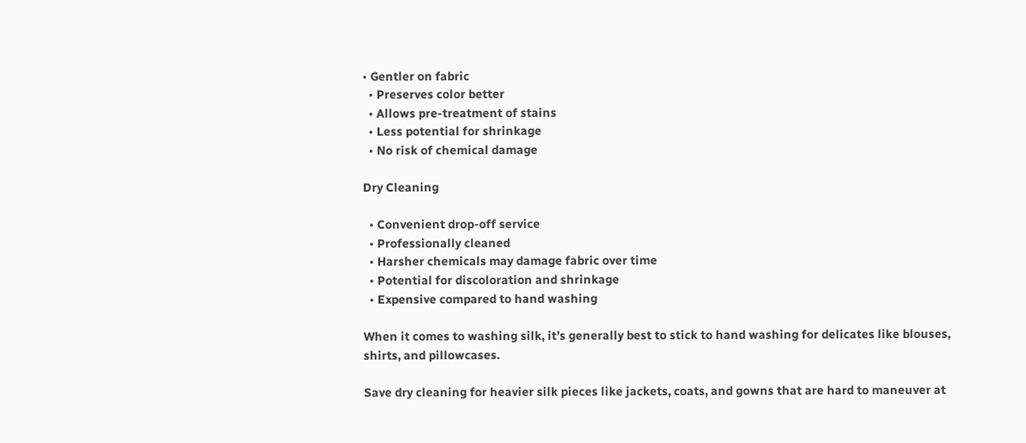• Gentler on fabric
  • Preserves color better
  • Allows pre-treatment of stains
  • Less potential for shrinkage
  • No risk of chemical damage

Dry Cleaning

  • Convenient drop-off service
  • Professionally cleaned
  • Harsher chemicals may damage fabric over time
  • Potential for discoloration and shrinkage
  • Expensive compared to hand washing

When it comes to washing silk, it’s generally best to stick to hand washing for delicates like blouses, shirts, and pillowcases.

Save dry cleaning for heavier silk pieces like jackets, coats, and gowns that are hard to maneuver at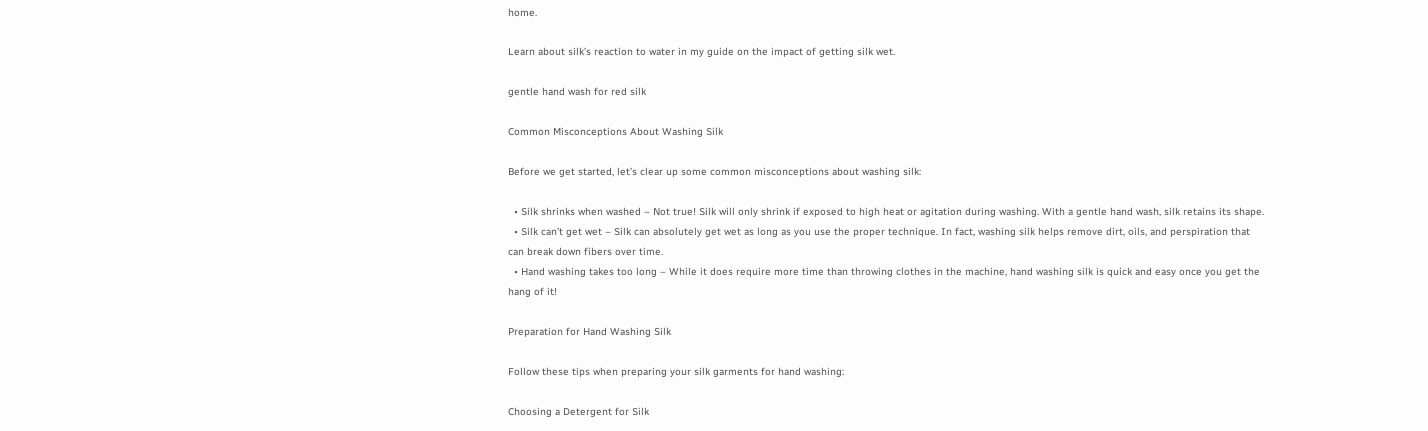home.

Learn about silk’s reaction to water in my guide on the impact of getting silk wet.

gentle hand wash for red silk

Common Misconceptions About Washing Silk

Before we get started, let’s clear up some common misconceptions about washing silk:

  • Silk shrinks when washed – Not true! Silk will only shrink if exposed to high heat or agitation during washing. With a gentle hand wash, silk retains its shape.
  • Silk can’t get wet – Silk can absolutely get wet as long as you use the proper technique. In fact, washing silk helps remove dirt, oils, and perspiration that can break down fibers over time.
  • Hand washing takes too long – While it does require more time than throwing clothes in the machine, hand washing silk is quick and easy once you get the hang of it!

Preparation for Hand Washing Silk

Follow these tips when preparing your silk garments for hand washing:

Choosing a Detergent for Silk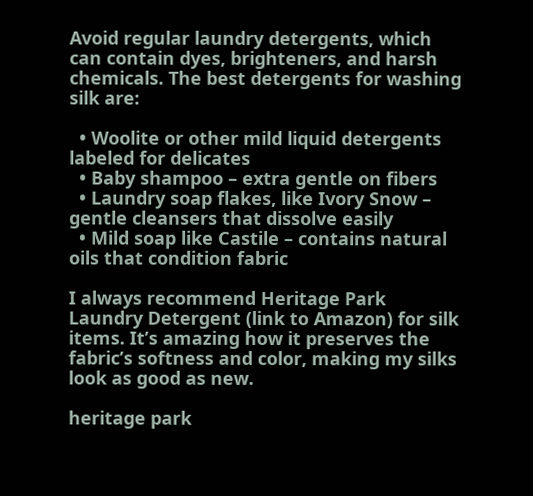Avoid regular laundry detergents, which can contain dyes, brighteners, and harsh chemicals. The best detergents for washing silk are:

  • Woolite or other mild liquid detergents labeled for delicates
  • Baby shampoo – extra gentle on fibers
  • Laundry soap flakes, like Ivory Snow – gentle cleansers that dissolve easily
  • Mild soap like Castile – contains natural oils that condition fabric

I always recommend Heritage Park Laundry Detergent (link to Amazon) for silk items. It’s amazing how it preserves the fabric’s softness and color, making my silks look as good as new.

heritage park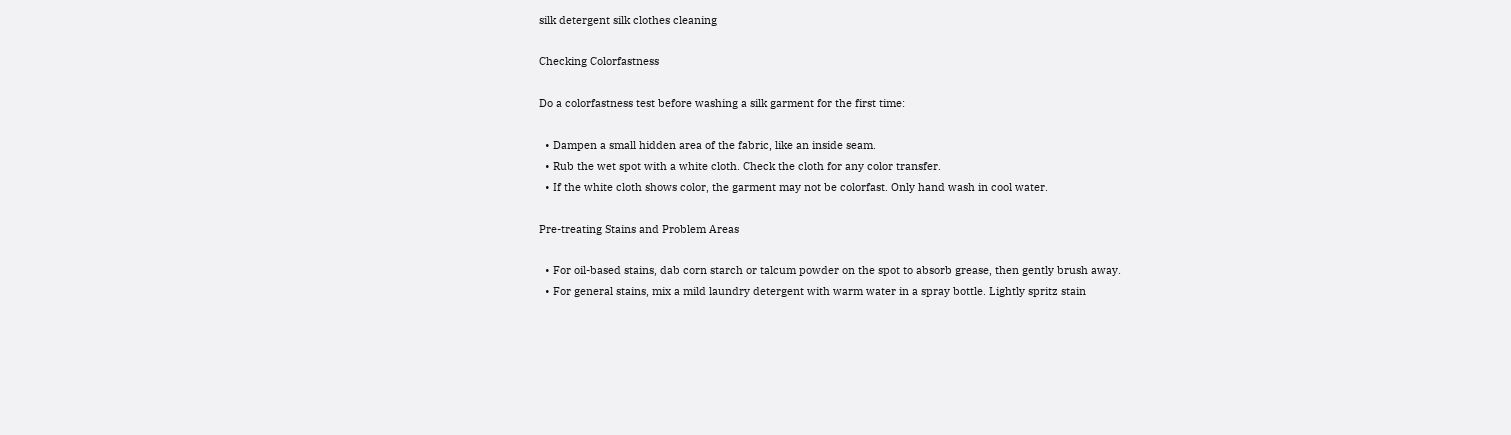silk detergent silk clothes cleaning

Checking Colorfastness

Do a colorfastness test before washing a silk garment for the first time:

  • Dampen a small hidden area of the fabric, like an inside seam.
  • Rub the wet spot with a white cloth. Check the cloth for any color transfer.
  • If the white cloth shows color, the garment may not be colorfast. Only hand wash in cool water.

Pre-treating Stains and Problem Areas

  • For oil-based stains, dab corn starch or talcum powder on the spot to absorb grease, then gently brush away.
  • For general stains, mix a mild laundry detergent with warm water in a spray bottle. Lightly spritz stain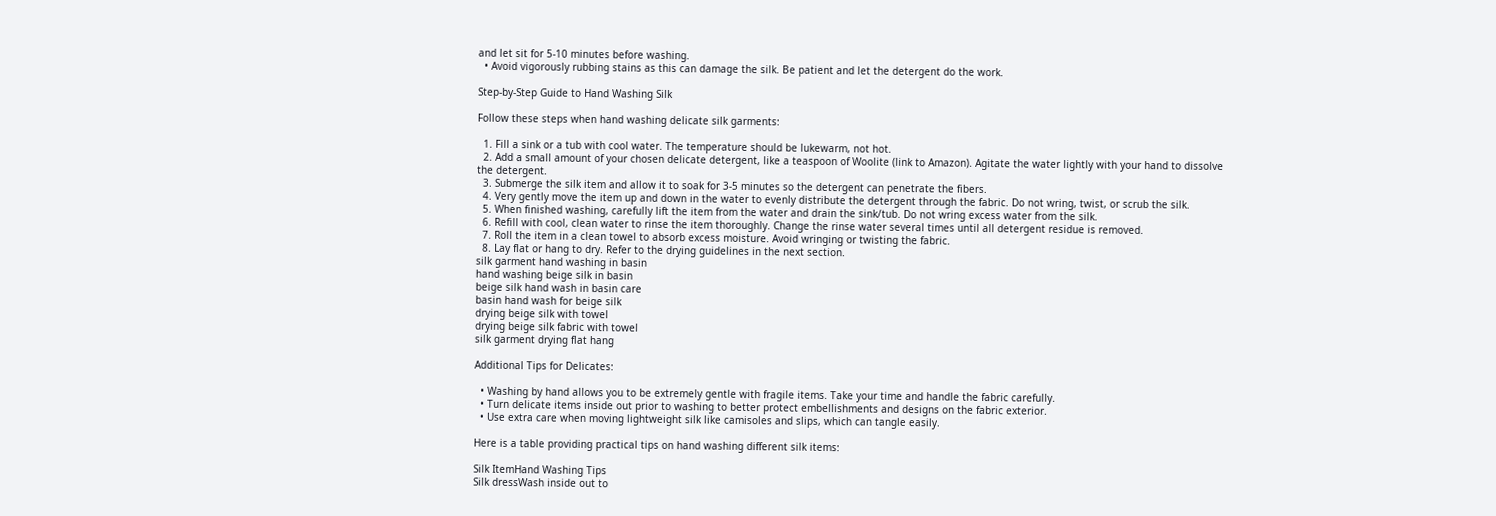and let sit for 5-10 minutes before washing.
  • Avoid vigorously rubbing stains as this can damage the silk. Be patient and let the detergent do the work.

Step-by-Step Guide to Hand Washing Silk

Follow these steps when hand washing delicate silk garments:

  1. Fill a sink or a tub with cool water. The temperature should be lukewarm, not hot.
  2. Add a small amount of your chosen delicate detergent, like a teaspoon of Woolite (link to Amazon). Agitate the water lightly with your hand to dissolve the detergent.
  3. Submerge the silk item and allow it to soak for 3-5 minutes so the detergent can penetrate the fibers.
  4. Very gently move the item up and down in the water to evenly distribute the detergent through the fabric. Do not wring, twist, or scrub the silk.
  5. When finished washing, carefully lift the item from the water and drain the sink/tub. Do not wring excess water from the silk.
  6. Refill with cool, clean water to rinse the item thoroughly. Change the rinse water several times until all detergent residue is removed.
  7. Roll the item in a clean towel to absorb excess moisture. Avoid wringing or twisting the fabric.
  8. Lay flat or hang to dry. Refer to the drying guidelines in the next section.
silk garment hand washing in basin
hand washing beige silk in basin
beige silk hand wash in basin care
basin hand wash for beige silk
drying beige silk with towel
drying beige silk fabric with towel
silk garment drying flat hang

Additional Tips for Delicates:

  • Washing by hand allows you to be extremely gentle with fragile items. Take your time and handle the fabric carefully.
  • Turn delicate items inside out prior to washing to better protect embellishments and designs on the fabric exterior.
  • Use extra care when moving lightweight silk like camisoles and slips, which can tangle easily.

Here is a table providing practical tips on hand washing different silk items:

Silk ItemHand Washing Tips
Silk dressWash inside out to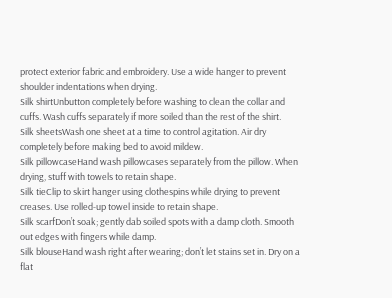protect exterior fabric and embroidery. Use a wide hanger to prevent shoulder indentations when drying.
Silk shirtUnbutton completely before washing to clean the collar and cuffs. Wash cuffs separately if more soiled than the rest of the shirt.
Silk sheetsWash one sheet at a time to control agitation. Air dry completely before making bed to avoid mildew.
Silk pillowcaseHand wash pillowcases separately from the pillow. When drying, stuff with towels to retain shape.
Silk tieClip to skirt hanger using clothespins while drying to prevent creases. Use rolled-up towel inside to retain shape.
Silk scarfDon’t soak; gently dab soiled spots with a damp cloth. Smooth out edges with fingers while damp.
Silk blouseHand wash right after wearing; don’t let stains set in. Dry on a flat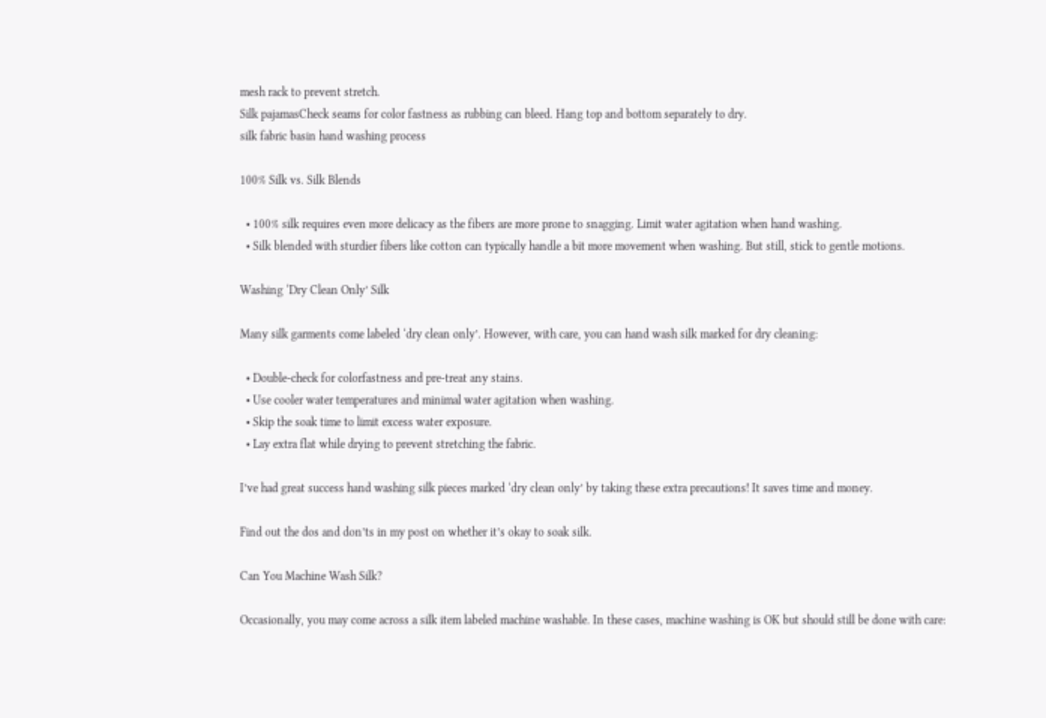mesh rack to prevent stretch.
Silk pajamasCheck seams for color fastness as rubbing can bleed. Hang top and bottom separately to dry.
silk fabric basin hand washing process

100% Silk vs. Silk Blends

  • 100% silk requires even more delicacy as the fibers are more prone to snagging. Limit water agitation when hand washing.
  • Silk blended with sturdier fibers like cotton can typically handle a bit more movement when washing. But still, stick to gentle motions.

Washing ‘Dry Clean Only’ Silk

Many silk garments come labeled ‘dry clean only’. However, with care, you can hand wash silk marked for dry cleaning:

  • Double-check for colorfastness and pre-treat any stains.
  • Use cooler water temperatures and minimal water agitation when washing.
  • Skip the soak time to limit excess water exposure.
  • Lay extra flat while drying to prevent stretching the fabric.

I’ve had great success hand washing silk pieces marked ‘dry clean only’ by taking these extra precautions! It saves time and money.

Find out the dos and don’ts in my post on whether it’s okay to soak silk.

Can You Machine Wash Silk?

Occasionally, you may come across a silk item labeled machine washable. In these cases, machine washing is OK but should still be done with care: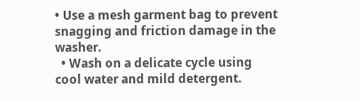• Use a mesh garment bag to prevent snagging and friction damage in the washer.
  • Wash on a delicate cycle using cool water and mild detergent.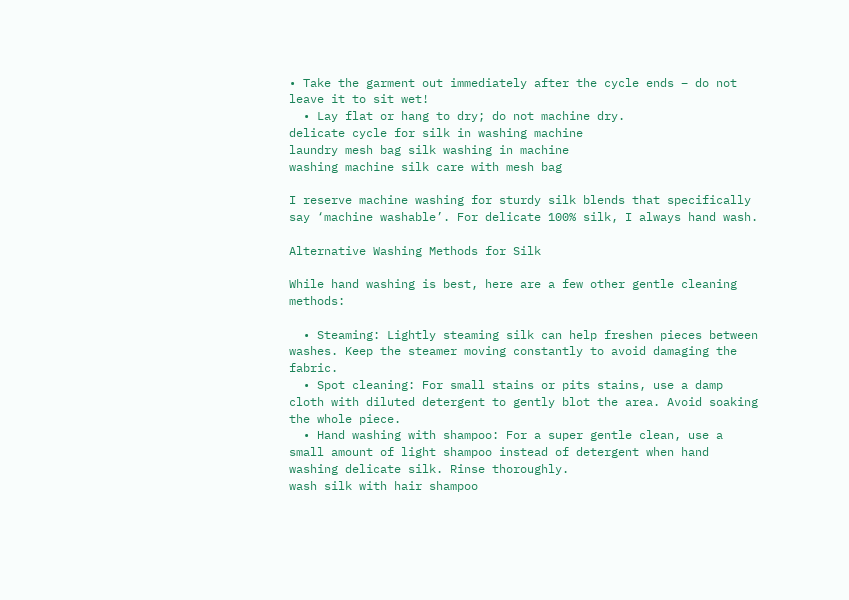• Take the garment out immediately after the cycle ends – do not leave it to sit wet!
  • Lay flat or hang to dry; do not machine dry.
delicate cycle for silk in washing machine
laundry mesh bag silk washing in machine
washing machine silk care with mesh bag

I reserve machine washing for sturdy silk blends that specifically say ‘machine washable’. For delicate 100% silk, I always hand wash.

Alternative Washing Methods for Silk

While hand washing is best, here are a few other gentle cleaning methods:

  • Steaming: Lightly steaming silk can help freshen pieces between washes. Keep the steamer moving constantly to avoid damaging the fabric.
  • Spot cleaning: For small stains or pits stains, use a damp cloth with diluted detergent to gently blot the area. Avoid soaking the whole piece.
  • Hand washing with shampoo: For a super gentle clean, use a small amount of light shampoo instead of detergent when hand washing delicate silk. Rinse thoroughly.
wash silk with hair shampoo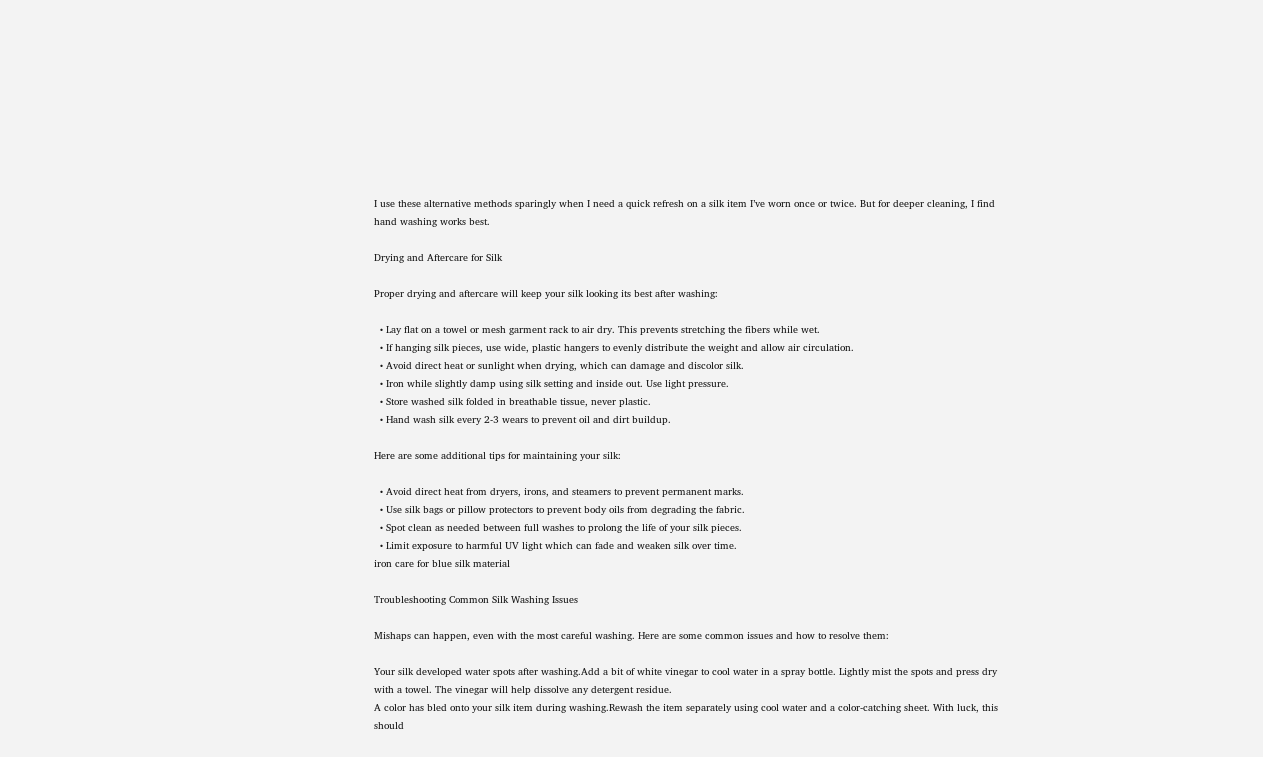I use these alternative methods sparingly when I need a quick refresh on a silk item I’ve worn once or twice. But for deeper cleaning, I find hand washing works best.

Drying and Aftercare for Silk

Proper drying and aftercare will keep your silk looking its best after washing:

  • Lay flat on a towel or mesh garment rack to air dry. This prevents stretching the fibers while wet.
  • If hanging silk pieces, use wide, plastic hangers to evenly distribute the weight and allow air circulation.
  • Avoid direct heat or sunlight when drying, which can damage and discolor silk.
  • Iron while slightly damp using silk setting and inside out. Use light pressure.
  • Store washed silk folded in breathable tissue, never plastic.
  • Hand wash silk every 2-3 wears to prevent oil and dirt buildup.

Here are some additional tips for maintaining your silk:

  • Avoid direct heat from dryers, irons, and steamers to prevent permanent marks.
  • Use silk bags or pillow protectors to prevent body oils from degrading the fabric.
  • Spot clean as needed between full washes to prolong the life of your silk pieces.
  • Limit exposure to harmful UV light which can fade and weaken silk over time.
iron care for blue silk material

Troubleshooting Common Silk Washing Issues

Mishaps can happen, even with the most careful washing. Here are some common issues and how to resolve them:

Your silk developed water spots after washing.Add a bit of white vinegar to cool water in a spray bottle. Lightly mist the spots and press dry with a towel. The vinegar will help dissolve any detergent residue.
A color has bled onto your silk item during washing.Rewash the item separately using cool water and a color-catching sheet. With luck, this should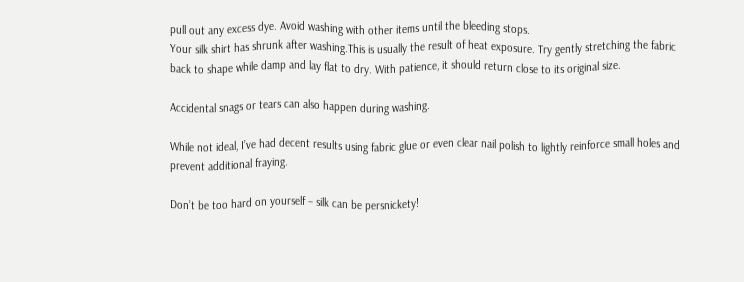pull out any excess dye. Avoid washing with other items until the bleeding stops.
Your silk shirt has shrunk after washing.This is usually the result of heat exposure. Try gently stretching the fabric back to shape while damp and lay flat to dry. With patience, it should return close to its original size.

Accidental snags or tears can also happen during washing.

While not ideal, I’ve had decent results using fabric glue or even clear nail polish to lightly reinforce small holes and prevent additional fraying.

Don’t be too hard on yourself – silk can be persnickety!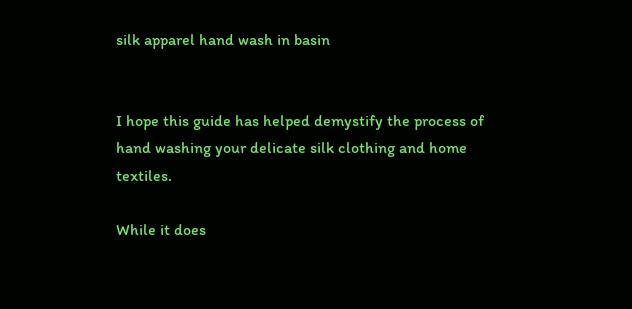silk apparel hand wash in basin


I hope this guide has helped demystify the process of hand washing your delicate silk clothing and home textiles.

While it does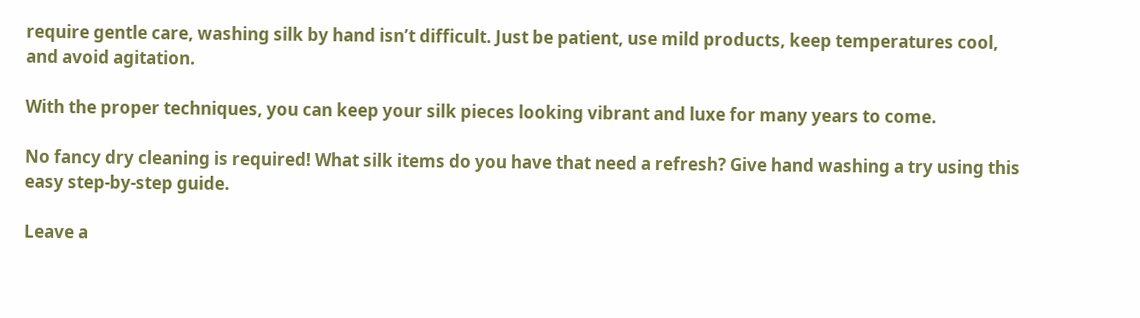require gentle care, washing silk by hand isn’t difficult. Just be patient, use mild products, keep temperatures cool, and avoid agitation.

With the proper techniques, you can keep your silk pieces looking vibrant and luxe for many years to come.

No fancy dry cleaning is required! What silk items do you have that need a refresh? Give hand washing a try using this easy step-by-step guide.

Leave a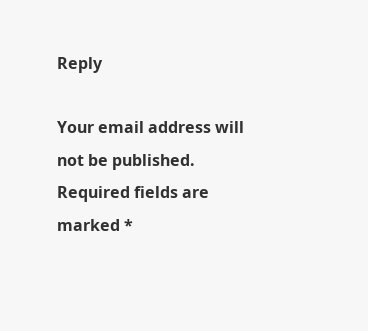Reply

Your email address will not be published. Required fields are marked *